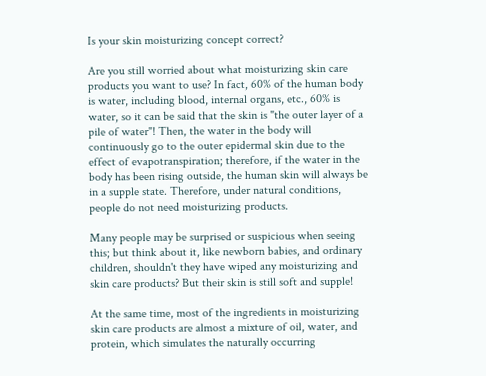Is your skin moisturizing concept correct?

Are you still worried about what moisturizing skin care products you want to use? In fact, 60% of the human body is water, including blood, internal organs, etc., 60% is water, so it can be said that the skin is "the outer layer of a pile of water"! Then, the water in the body will continuously go to the outer epidermal skin due to the effect of evapotranspiration; therefore, if the water in the body has been rising outside, the human skin will always be in a supple state. Therefore, under natural conditions, people do not need moisturizing products.

Many people may be surprised or suspicious when seeing this; but think about it, like newborn babies, and ordinary children, shouldn't they have wiped any moisturizing and skin care products? But their skin is still soft and supple!

At the same time, most of the ingredients in moisturizing skin care products are almost a mixture of oil, water, and protein, which simulates the naturally occurring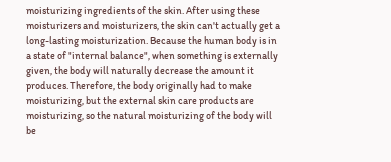moisturizing ingredients of the skin. After using these moisturizers and moisturizers, the skin can't actually get a long-lasting moisturization. Because the human body is in a state of "internal balance", when something is externally given, the body will naturally decrease the amount it produces. Therefore, the body originally had to make moisturizing, but the external skin care products are moisturizing, so the natural moisturizing of the body will be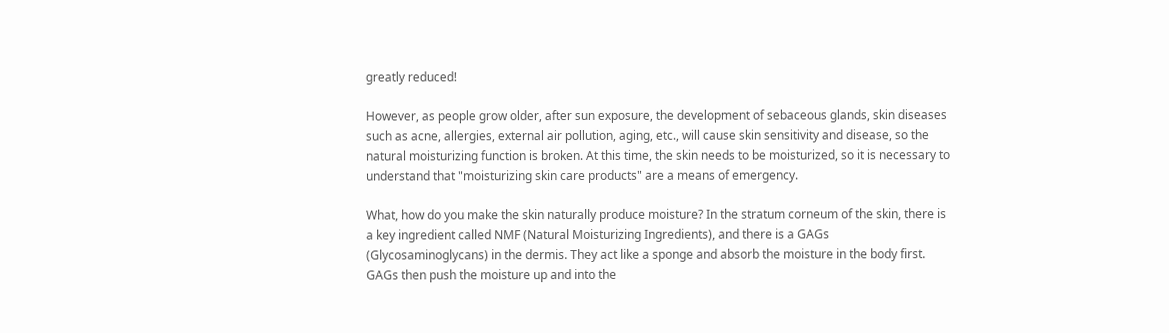greatly reduced!

However, as people grow older, after sun exposure, the development of sebaceous glands, skin diseases such as acne, allergies, external air pollution, aging, etc., will cause skin sensitivity and disease, so the natural moisturizing function is broken. At this time, the skin needs to be moisturized, so it is necessary to understand that "moisturizing skin care products" are a means of emergency.

What, how do you make the skin naturally produce moisture? In the stratum corneum of the skin, there is a key ingredient called NMF (Natural Moisturizing Ingredients), and there is a GAGs (Glycosaminoglycans) in the dermis. They act like a sponge and absorb the moisture in the body first. GAGs then push the moisture up and into the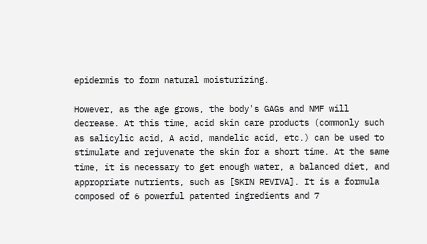epidermis to form natural moisturizing.

However, as the age grows, the body's GAGs and NMF will decrease. At this time, acid skin care products (commonly such as salicylic acid, A acid, mandelic acid, etc.) can be used to stimulate and rejuvenate the skin for a short time. At the same time, it is necessary to get enough water, a balanced diet, and appropriate nutrients, such as [SKIN REVIVA]. It is a formula composed of 6 powerful patented ingredients and 7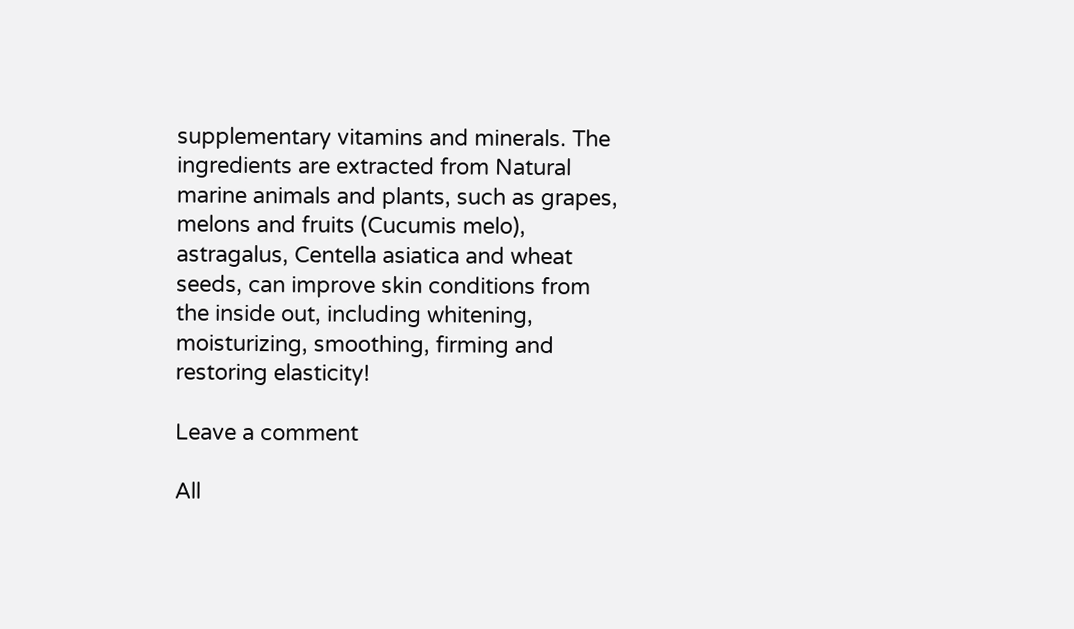supplementary vitamins and minerals. The ingredients are extracted from Natural marine animals and plants, such as grapes, melons and fruits (Cucumis melo), astragalus, Centella asiatica and wheat seeds, can improve skin conditions from the inside out, including whitening, moisturizing, smoothing, firming and restoring elasticity!

Leave a comment

All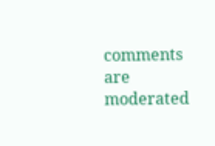comments are moderated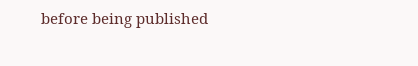before being published